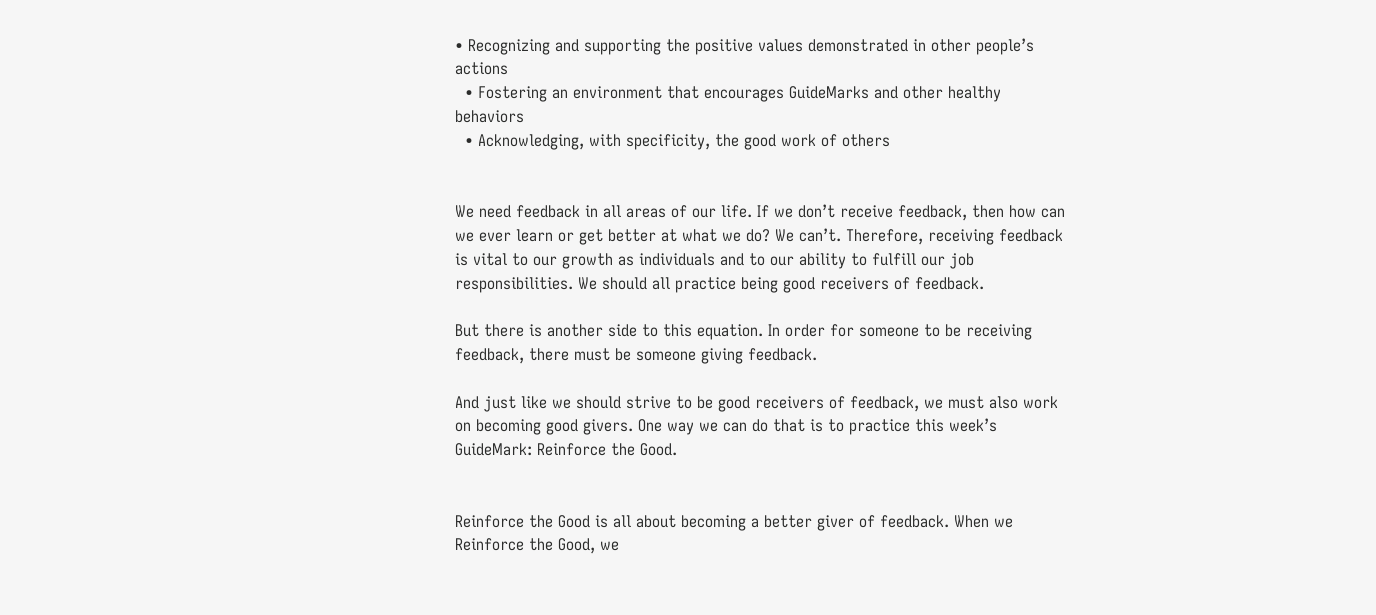• Recognizing and supporting the positive values demonstrated in other people’s actions
  • Fostering an environment that encourages GuideMarks and other healthy behaviors
  • Acknowledging, with specificity, the good work of others


We need feedback in all areas of our life. If we don’t receive feedback, then how can we ever learn or get better at what we do? We can’t. Therefore, receiving feedback is vital to our growth as individuals and to our ability to fulfill our job responsibilities. We should all practice being good receivers of feedback.

But there is another side to this equation. In order for someone to be receiving feedback, there must be someone giving feedback.

And just like we should strive to be good receivers of feedback, we must also work on becoming good givers. One way we can do that is to practice this week’s GuideMark: Reinforce the Good.


Reinforce the Good is all about becoming a better giver of feedback. When we Reinforce the Good, we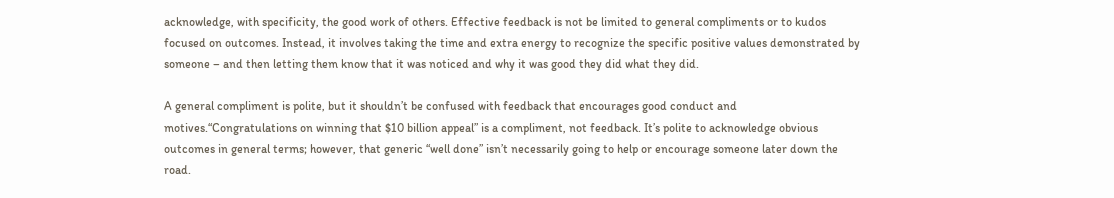acknowledge, with specificity, the good work of others. Effective feedback is not be limited to general compliments or to kudos focused on outcomes. Instead, it involves taking the time and extra energy to recognize the specific positive values demonstrated by someone – and then letting them know that it was noticed and why it was good they did what they did.

A general compliment is polite, but it shouldn’t be confused with feedback that encourages good conduct and motives.“Congratulations on winning that $10 billion appeal” is a compliment, not feedback. It’s polite to acknowledge obvious outcomes in general terms; however, that generic “well done” isn’t necessarily going to help or encourage someone later down the road.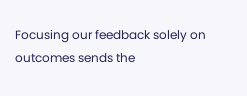Focusing our feedback solely on outcomes sends the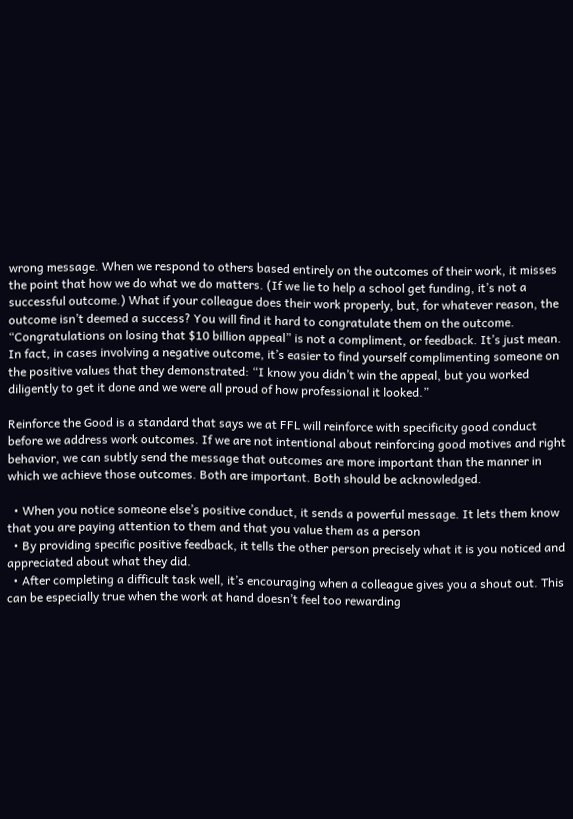wrong message. When we respond to others based entirely on the outcomes of their work, it misses the point that how we do what we do matters. (If we lie to help a school get funding, it’s not a successful outcome.) What if your colleague does their work properly, but, for whatever reason, the outcome isn’t deemed a success? You will find it hard to congratulate them on the outcome. “Congratulations on losing that $10 billion appeal” is not a compliment, or feedback. It’s just mean. In fact, in cases involving a negative outcome, it’s easier to find yourself complimenting someone on the positive values that they demonstrated: “I know you didn’t win the appeal, but you worked diligently to get it done and we were all proud of how professional it looked.”

Reinforce the Good is a standard that says we at FFL will reinforce with specificity good conduct before we address work outcomes. If we are not intentional about reinforcing good motives and right behavior, we can subtly send the message that outcomes are more important than the manner in which we achieve those outcomes. Both are important. Both should be acknowledged.

  • When you notice someone else’s positive conduct, it sends a powerful message. It lets them know that you are paying attention to them and that you value them as a person
  • By providing specific positive feedback, it tells the other person precisely what it is you noticed and appreciated about what they did.
  • After completing a difficult task well, it’s encouraging when a colleague gives you a shout out. This can be especially true when the work at hand doesn’t feel too rewarding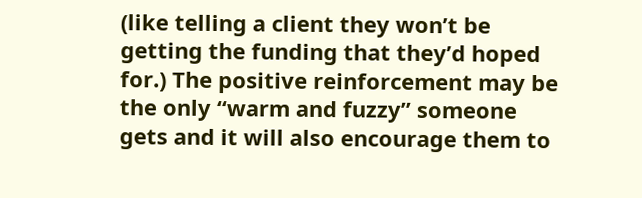(like telling a client they won’t be getting the funding that they’d hoped for.) The positive reinforcement may be the only “warm and fuzzy” someone gets and it will also encourage them to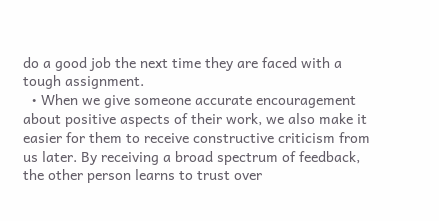do a good job the next time they are faced with a tough assignment.
  • When we give someone accurate encouragement about positive aspects of their work, we also make it easier for them to receive constructive criticism from us later. By receiving a broad spectrum of feedback, the other person learns to trust over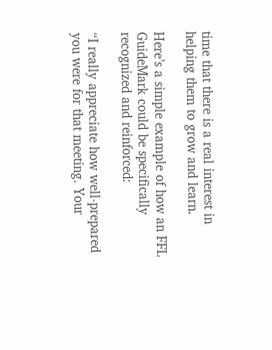time that there is a real interest in helping them to grow and learn.

Here’s a simple example of how an FFL GuideMark could be specifically recognized and reinforced:

“I really appreciate how well-prepared you were for that meeting. Your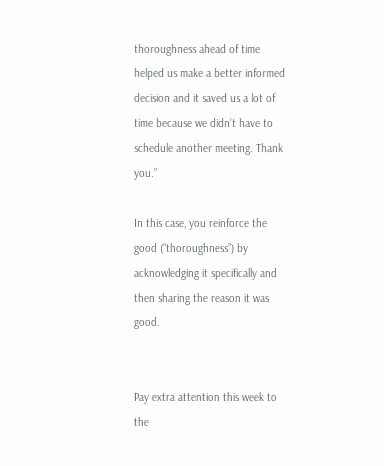thoroughness ahead of time helped us make a better informed decision and it saved us a lot of time because we didn’t have to schedule another meeting. Thank you.”

In this case, you reinforce the good (“thoroughness”) by acknowledging it specifically and then sharing the reason it was good.


Pay extra attention this week to the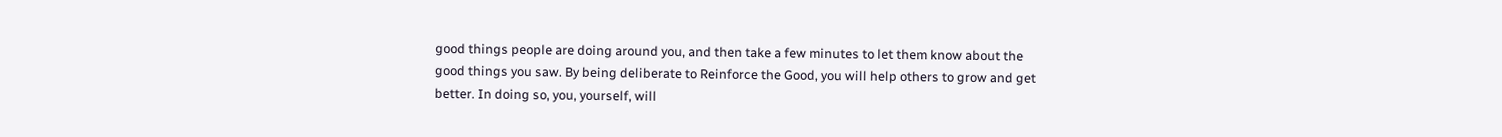good things people are doing around you, and then take a few minutes to let them know about the good things you saw. By being deliberate to Reinforce the Good, you will help others to grow and get better. In doing so, you, yourself, will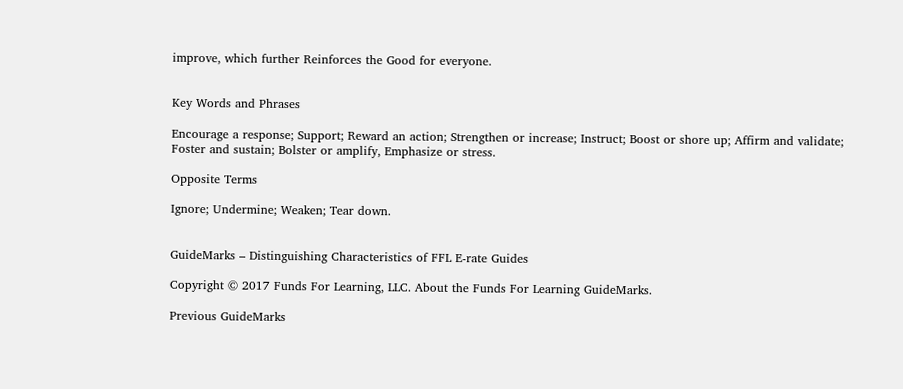improve, which further Reinforces the Good for everyone.


Key Words and Phrases

Encourage a response; Support; Reward an action; Strengthen or increase; Instruct; Boost or shore up; Affirm and validate; Foster and sustain; Bolster or amplify, Emphasize or stress.

Opposite Terms

Ignore; Undermine; Weaken; Tear down.


GuideMarks – Distinguishing Characteristics of FFL E-rate Guides

Copyright © 2017 Funds For Learning, LLC. About the Funds For Learning GuideMarks.

Previous GuideMarks